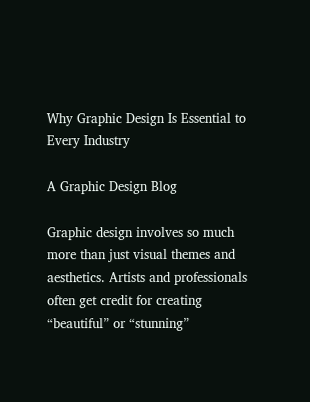Why Graphic Design Is Essential to Every Industry

A Graphic Design Blog

Graphic design involves so much more than just visual themes and aesthetics. Artists and professionals often get credit for creating “beautiful” or “stunning”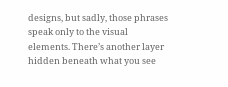designs, but sadly, those phrases speak only to the visual elements. There’s another layer hidden beneath what you see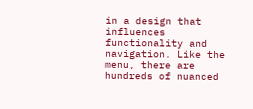in a design that influences functionality and navigation. Like the menu, there are hundreds of nuanced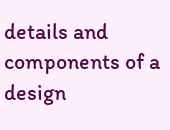details and components of a design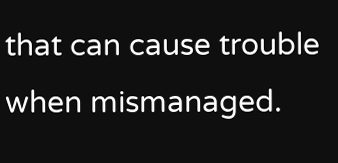that can cause trouble when mismanaged.